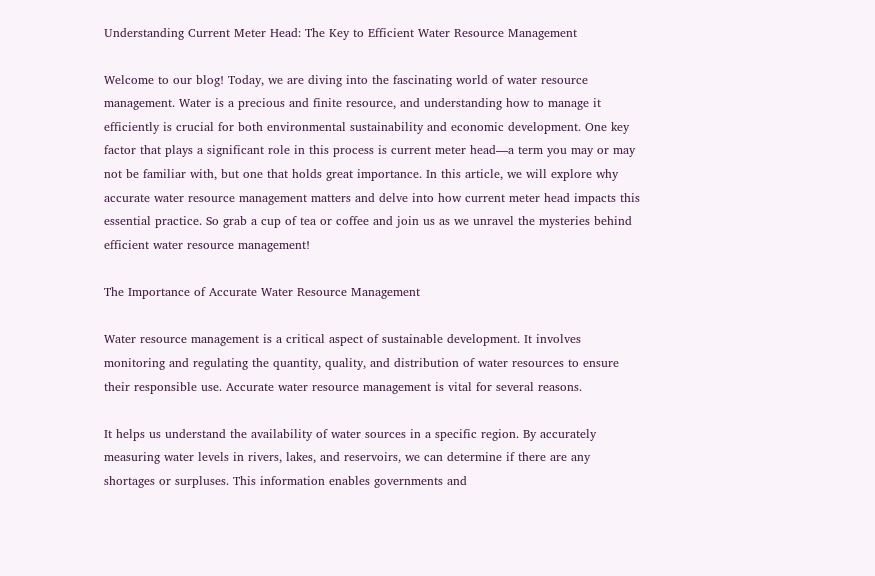Understanding Current Meter Head: The Key to Efficient Water Resource Management

Welcome to our blog! Today, we are diving into the fascinating world of water resource management. Water is a precious and finite resource, and understanding how to manage it efficiently is crucial for both environmental sustainability and economic development. One key factor that plays a significant role in this process is current meter head—a term you may or may not be familiar with, but one that holds great importance. In this article, we will explore why accurate water resource management matters and delve into how current meter head impacts this essential practice. So grab a cup of tea or coffee and join us as we unravel the mysteries behind efficient water resource management!

The Importance of Accurate Water Resource Management

Water resource management is a critical aspect of sustainable development. It involves monitoring and regulating the quantity, quality, and distribution of water resources to ensure their responsible use. Accurate water resource management is vital for several reasons.

It helps us understand the availability of water sources in a specific region. By accurately measuring water levels in rivers, lakes, and reservoirs, we can determine if there are any shortages or surpluses. This information enables governments and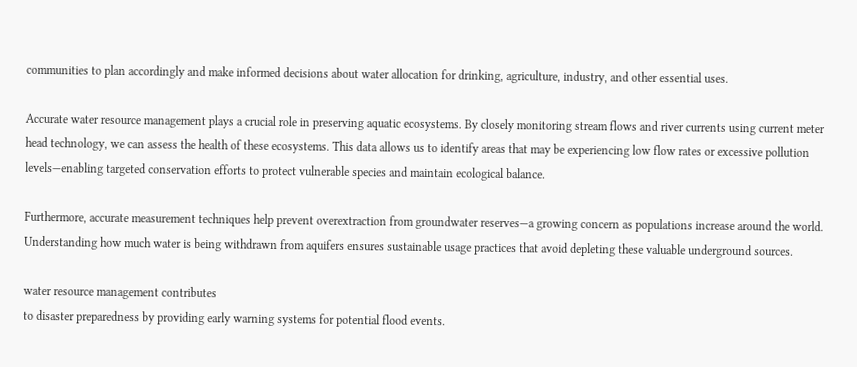communities to plan accordingly and make informed decisions about water allocation for drinking, agriculture, industry, and other essential uses.

Accurate water resource management plays a crucial role in preserving aquatic ecosystems. By closely monitoring stream flows and river currents using current meter head technology, we can assess the health of these ecosystems. This data allows us to identify areas that may be experiencing low flow rates or excessive pollution levels—enabling targeted conservation efforts to protect vulnerable species and maintain ecological balance.

Furthermore, accurate measurement techniques help prevent overextraction from groundwater reserves—a growing concern as populations increase around the world. Understanding how much water is being withdrawn from aquifers ensures sustainable usage practices that avoid depleting these valuable underground sources.

water resource management contributes
to disaster preparedness by providing early warning systems for potential flood events.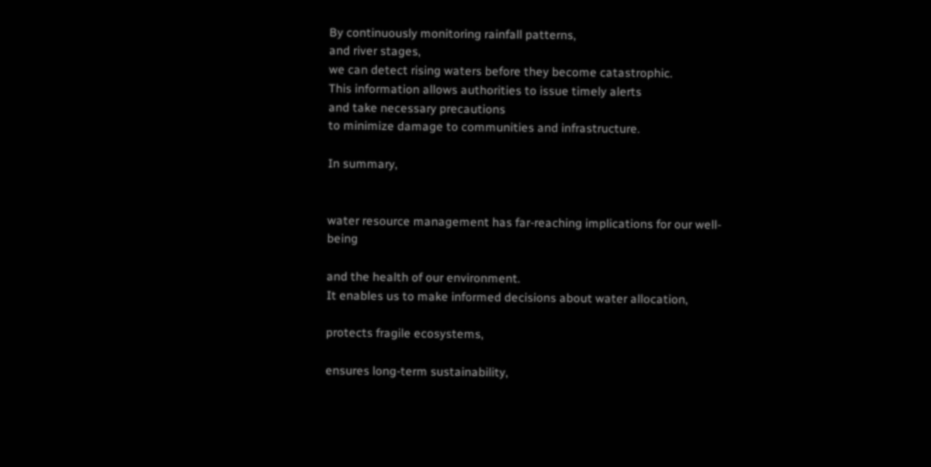By continuously monitoring rainfall patterns,
and river stages,
we can detect rising waters before they become catastrophic.
This information allows authorities to issue timely alerts
and take necessary precautions
to minimize damage to communities and infrastructure.

In summary,


water resource management has far-reaching implications for our well-being

and the health of our environment.
It enables us to make informed decisions about water allocation,

protects fragile ecosystems,

ensures long-term sustainability,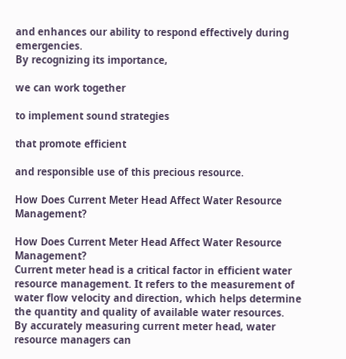and enhances our ability to respond effectively during emergencies.
By recognizing its importance,

we can work together

to implement sound strategies

that promote efficient

and responsible use of this precious resource.

How Does Current Meter Head Affect Water Resource Management?

How Does Current Meter Head Affect Water Resource Management?
Current meter head is a critical factor in efficient water resource management. It refers to the measurement of water flow velocity and direction, which helps determine the quantity and quality of available water resources.
By accurately measuring current meter head, water resource managers can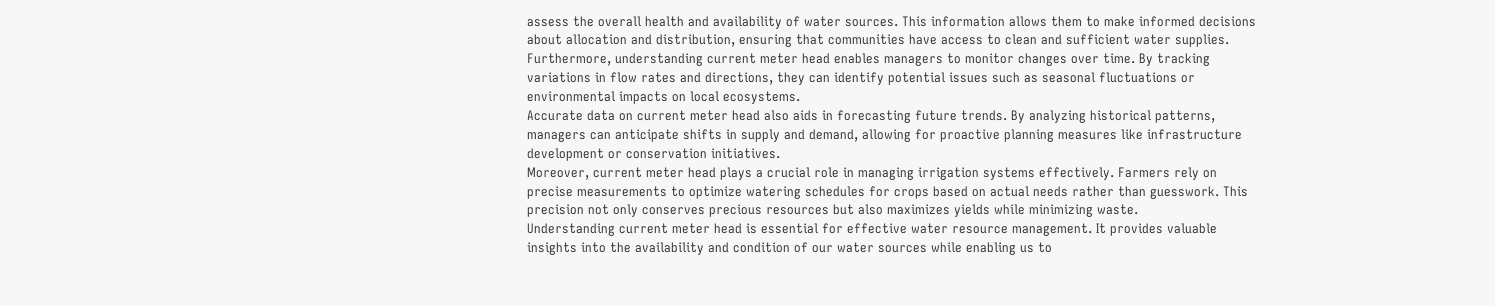assess the overall health and availability of water sources. This information allows them to make informed decisions about allocation and distribution, ensuring that communities have access to clean and sufficient water supplies.
Furthermore, understanding current meter head enables managers to monitor changes over time. By tracking variations in flow rates and directions, they can identify potential issues such as seasonal fluctuations or environmental impacts on local ecosystems.
Accurate data on current meter head also aids in forecasting future trends. By analyzing historical patterns, managers can anticipate shifts in supply and demand, allowing for proactive planning measures like infrastructure development or conservation initiatives.
Moreover, current meter head plays a crucial role in managing irrigation systems effectively. Farmers rely on precise measurements to optimize watering schedules for crops based on actual needs rather than guesswork. This precision not only conserves precious resources but also maximizes yields while minimizing waste.
Understanding current meter head is essential for effective water resource management. It provides valuable insights into the availability and condition of our water sources while enabling us to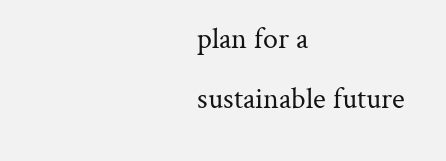plan for a sustainable future